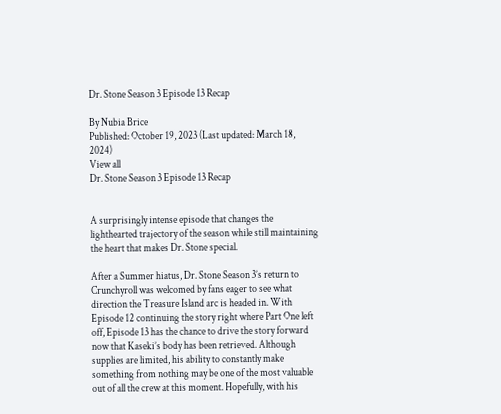Dr. Stone Season 3 Episode 13 Recap

By Nubia Brice
Published: October 19, 2023 (Last updated: March 18, 2024)
View all
Dr. Stone Season 3 Episode 13 Recap


A surprisingly intense episode that changes the lighthearted trajectory of the season while still maintaining the heart that makes Dr. Stone special.

After a Summer hiatus, Dr. Stone Season 3’s return to Crunchyroll was welcomed by fans eager to see what direction the Treasure Island arc is headed in. With Episode 12 continuing the story right where Part One left off, Episode 13 has the chance to drive the story forward now that Kaseki’s body has been retrieved. Although supplies are limited, his ability to constantly make something from nothing may be one of the most valuable out of all the crew at this moment. Hopefully, with his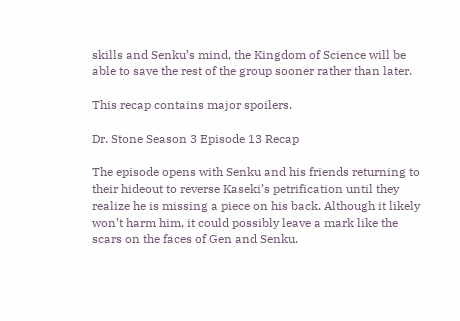skills and Senku’s mind, the Kingdom of Science will be able to save the rest of the group sooner rather than later.

This recap contains major spoilers.

Dr. Stone Season 3 Episode 13 Recap

The episode opens with Senku and his friends returning to their hideout to reverse Kaseki’s petrification until they realize he is missing a piece on his back. Although it likely won’t harm him, it could possibly leave a mark like the scars on the faces of Gen and Senku.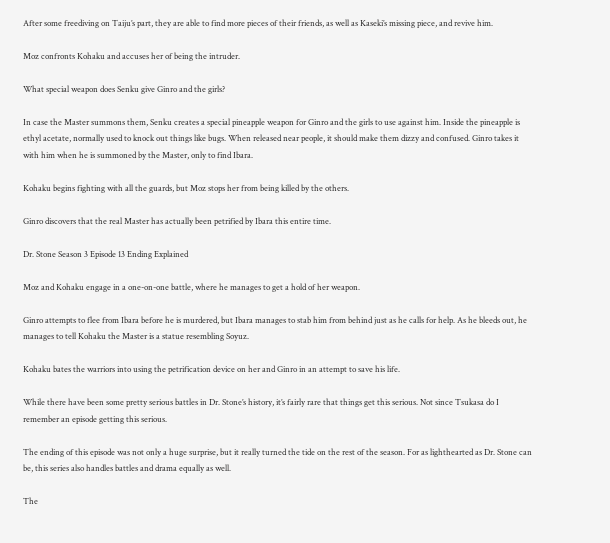After some freediving on Taiju’s part, they are able to find more pieces of their friends, as well as Kaseki’s missing piece, and revive him.

Moz confronts Kohaku and accuses her of being the intruder.

What special weapon does Senku give Ginro and the girls?

In case the Master summons them, Senku creates a special pineapple weapon for Ginro and the girls to use against him. Inside the pineapple is ethyl acetate, normally used to knock out things like bugs. When released near people, it should make them dizzy and confused. Ginro takes it with him when he is summoned by the Master, only to find Ibara.

Kohaku begins fighting with all the guards, but Moz stops her from being killed by the others.

Ginro discovers that the real Master has actually been petrified by Ibara this entire time.

Dr. Stone Season 3 Episode 13 Ending Explained

Moz and Kohaku engage in a one-on-one battle, where he manages to get a hold of her weapon.

Ginro attempts to flee from Ibara before he is murdered, but Ibara manages to stab him from behind just as he calls for help. As he bleeds out, he manages to tell Kohaku the Master is a statue resembling Soyuz.

Kohaku bates the warriors into using the petrification device on her and Ginro in an attempt to save his life.

While there have been some pretty serious battles in Dr. Stone’s history, it’s fairly rare that things get this serious. Not since Tsukasa do I remember an episode getting this serious.

The ending of this episode was not only a huge surprise, but it really turned the tide on the rest of the season. For as lighthearted as Dr. Stone can be, this series also handles battles and drama equally as well.

The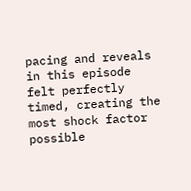pacing and reveals in this episode felt perfectly timed, creating the most shock factor possible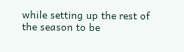while setting up the rest of the season to be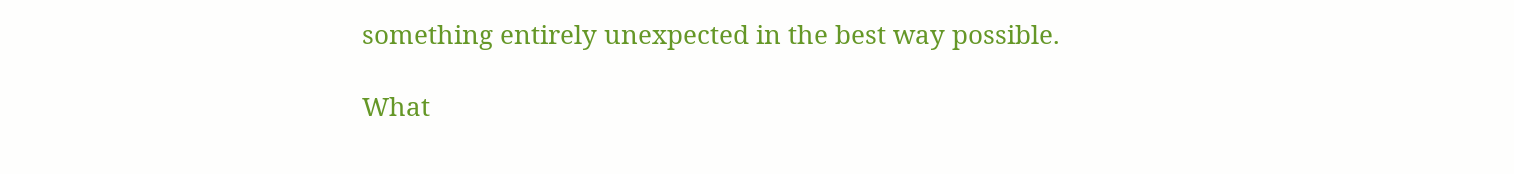something entirely unexpected in the best way possible.

What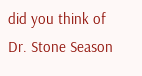did you think of Dr. Stone Season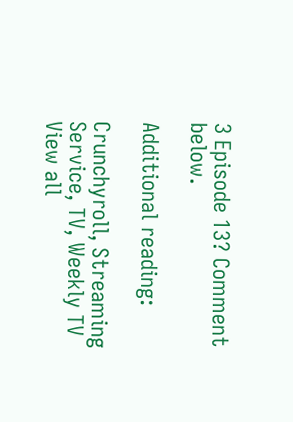3 Episode 13? Comment below.

Additional reading:

Crunchyroll, Streaming Service, TV, Weekly TV
View all